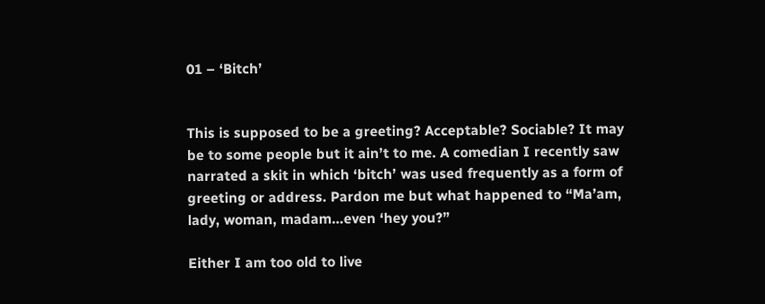01 – ‘Bitch’


This is supposed to be a greeting? Acceptable? Sociable? It may be to some people but it ain’t to me. A comedian I recently saw narrated a skit in which ‘bitch’ was used frequently as a form of greeting or address. Pardon me but what happened to “Ma’am, lady, woman, madam…even ‘hey you?”

Either I am too old to live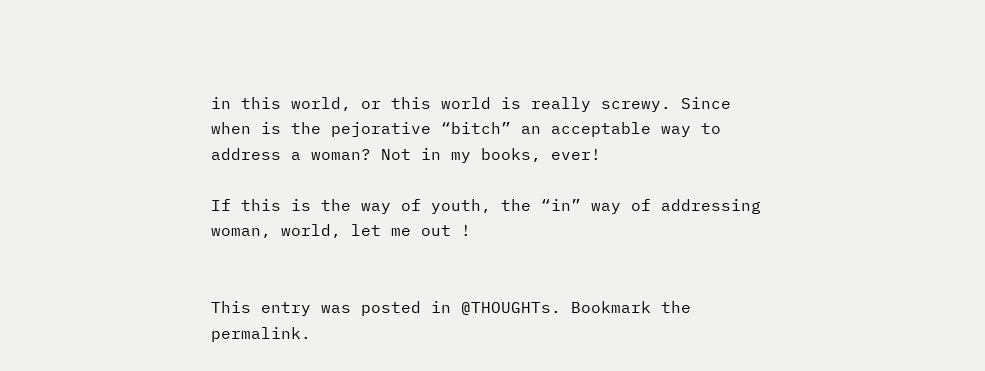in this world, or this world is really screwy. Since when is the pejorative “bitch” an acceptable way to address a woman? Not in my books, ever!

If this is the way of youth, the “in” way of addressing woman, world, let me out !


This entry was posted in @THOUGHTs. Bookmark the permalink.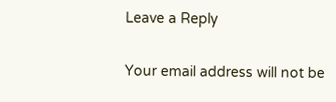Leave a Reply

Your email address will not be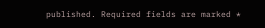published. Required fields are marked *